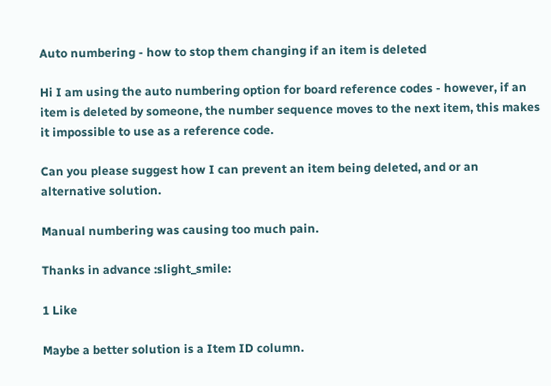Auto numbering - how to stop them changing if an item is deleted

Hi I am using the auto numbering option for board reference codes - however, if an item is deleted by someone, the number sequence moves to the next item, this makes it impossible to use as a reference code.

Can you please suggest how I can prevent an item being deleted, and or an alternative solution.

Manual numbering was causing too much pain.

Thanks in advance :slight_smile:

1 Like

Maybe a better solution is a Item ID column.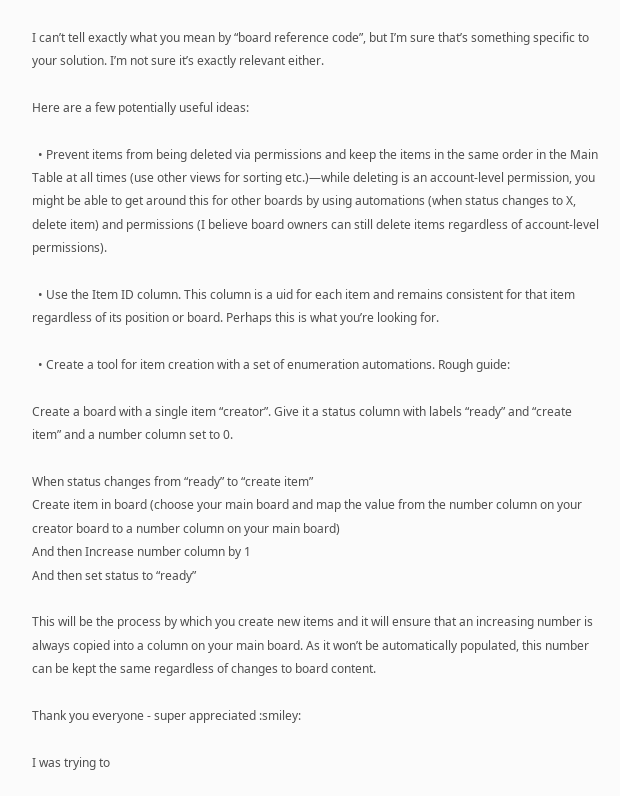I can’t tell exactly what you mean by “board reference code”, but I’m sure that’s something specific to your solution. I’m not sure it’s exactly relevant either.

Here are a few potentially useful ideas:

  • Prevent items from being deleted via permissions and keep the items in the same order in the Main Table at all times (use other views for sorting etc.)—while deleting is an account-level permission, you might be able to get around this for other boards by using automations (when status changes to X, delete item) and permissions (I believe board owners can still delete items regardless of account-level permissions).

  • Use the Item ID column. This column is a uid for each item and remains consistent for that item regardless of its position or board. Perhaps this is what you’re looking for.

  • Create a tool for item creation with a set of enumeration automations. Rough guide:

Create a board with a single item “creator”. Give it a status column with labels “ready” and “create item” and a number column set to 0.

When status changes from “ready” to “create item”
Create item in board (choose your main board and map the value from the number column on your creator board to a number column on your main board)
And then Increase number column by 1
And then set status to “ready”

This will be the process by which you create new items and it will ensure that an increasing number is always copied into a column on your main board. As it won’t be automatically populated, this number can be kept the same regardless of changes to board content.

Thank you everyone - super appreciated :smiley:

I was trying to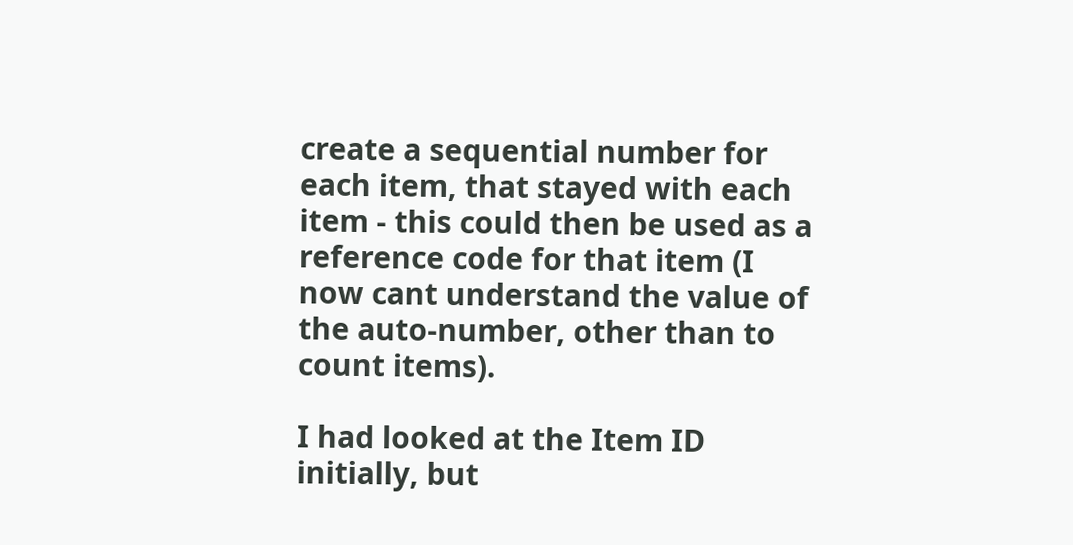create a sequential number for each item, that stayed with each item - this could then be used as a reference code for that item (I now cant understand the value of the auto-number, other than to count items).

I had looked at the Item ID initially, but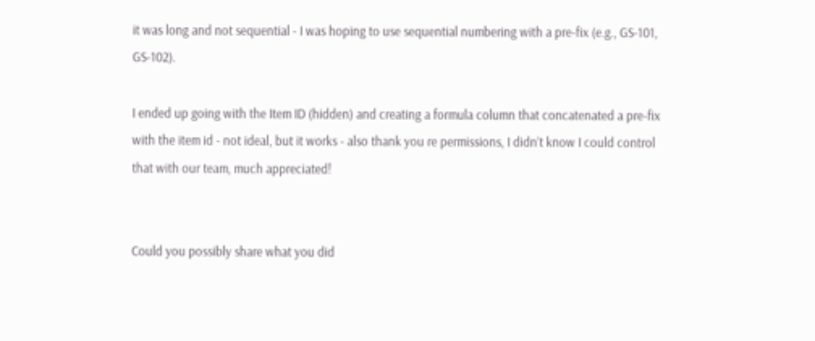it was long and not sequential - I was hoping to use sequential numbering with a pre-fix (e.g., GS-101, GS-102).

I ended up going with the Item ID (hidden) and creating a formula column that concatenated a pre-fix with the item id - not ideal, but it works - also thank you re permissions, I didn’t know I could control that with our team, much appreciated!


Could you possibly share what you did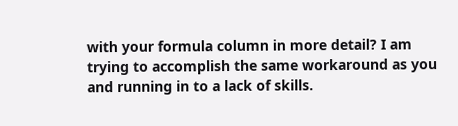with your formula column in more detail? I am trying to accomplish the same workaround as you and running in to a lack of skills.